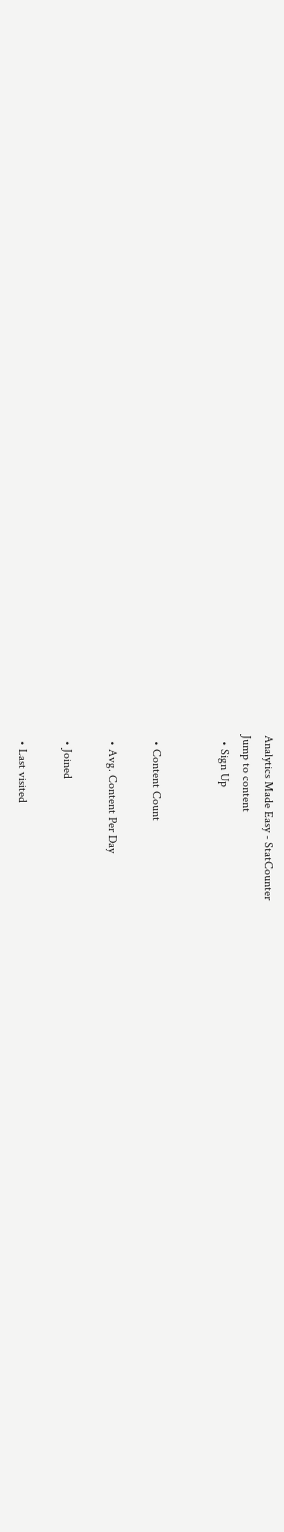Analytics Made Easy - StatCounter
Jump to content
  • Sign Up


  • Content Count

  • Avg. Content Per Day

  • Joined

  • Last visited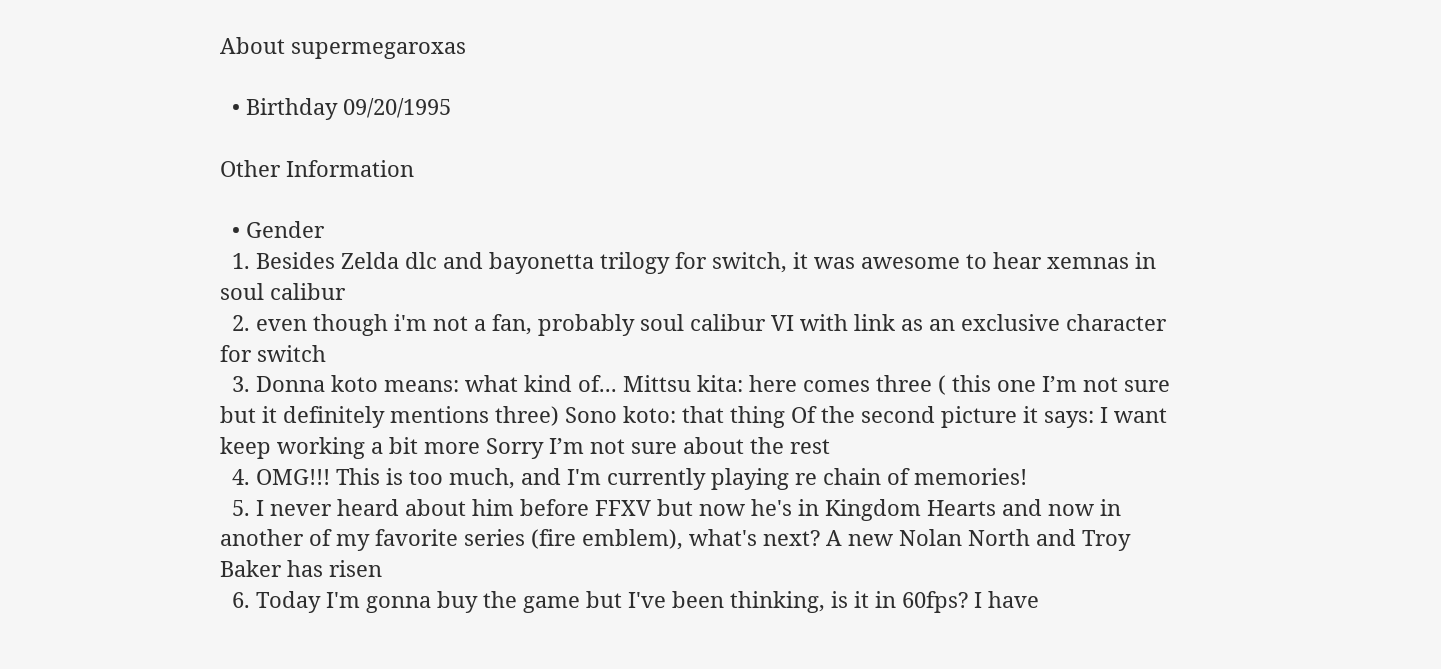About supermegaroxas

  • Birthday 09/20/1995

Other Information

  • Gender
  1. Besides Zelda dlc and bayonetta trilogy for switch, it was awesome to hear xemnas in soul calibur
  2. even though i'm not a fan, probably soul calibur VI with link as an exclusive character for switch
  3. Donna koto means: what kind of... Mittsu kita: here comes three ( this one I’m not sure but it definitely mentions three) Sono koto: that thing Of the second picture it says: I want keep working a bit more Sorry I’m not sure about the rest
  4. OMG!!! This is too much, and I'm currently playing re chain of memories!
  5. I never heard about him before FFXV but now he's in Kingdom Hearts and now in another of my favorite series (fire emblem), what's next? A new Nolan North and Troy Baker has risen
  6. Today I'm gonna buy the game but I've been thinking, is it in 60fps? I have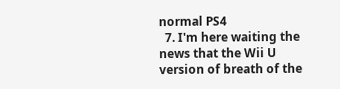normal PS4
  7. I'm here waiting the news that the Wii U version of breath of the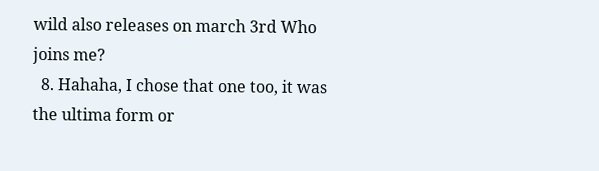wild also releases on march 3rd Who joins me?
  8. Hahaha, I chose that one too, it was the ultima form or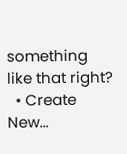something like that right?
  • Create New...